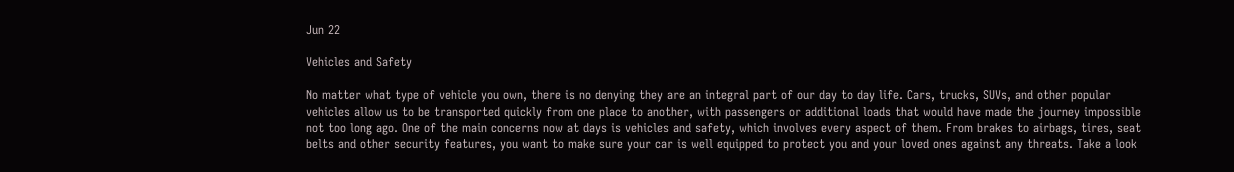Jun 22

Vehicles and Safety

No matter what type of vehicle you own, there is no denying they are an integral part of our day to day life. Cars, trucks, SUVs, and other popular vehicles allow us to be transported quickly from one place to another, with passengers or additional loads that would have made the journey impossible not too long ago. One of the main concerns now at days is vehicles and safety, which involves every aspect of them. From brakes to airbags, tires, seat belts and other security features, you want to make sure your car is well equipped to protect you and your loved ones against any threats. Take a look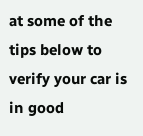at some of the tips below to verify your car is in good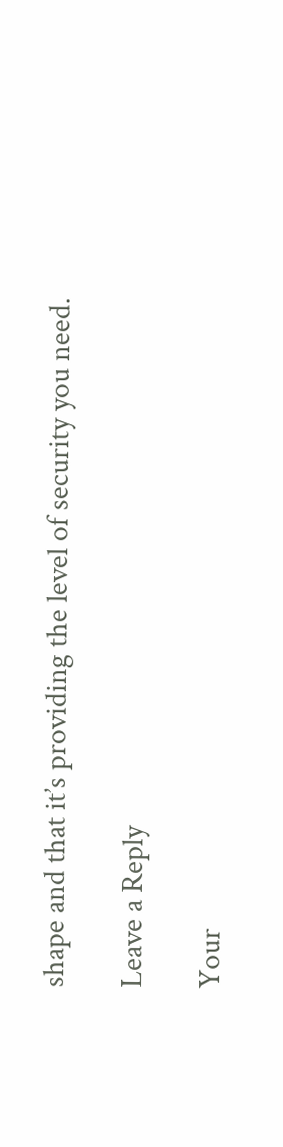shape and that it’s providing the level of security you need.

Leave a Reply

Your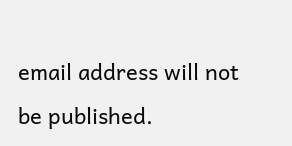email address will not be published.